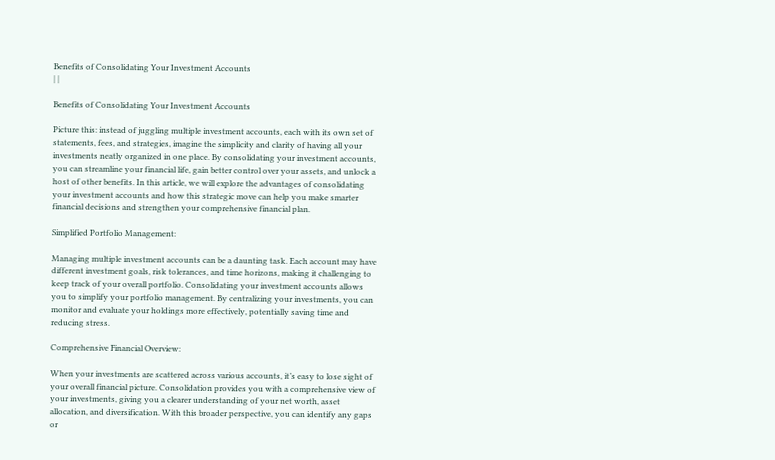Benefits of Consolidating Your Investment Accounts
| |

Benefits of Consolidating Your Investment Accounts

Picture this: instead of juggling multiple investment accounts, each with its own set of statements, fees, and strategies, imagine the simplicity and clarity of having all your investments neatly organized in one place. By consolidating your investment accounts, you can streamline your financial life, gain better control over your assets, and unlock a host of other benefits. In this article, we will explore the advantages of consolidating your investment accounts and how this strategic move can help you make smarter financial decisions and strengthen your comprehensive financial plan.

Simplified Portfolio Management:

Managing multiple investment accounts can be a daunting task. Each account may have different investment goals, risk tolerances, and time horizons, making it challenging to keep track of your overall portfolio. Consolidating your investment accounts allows you to simplify your portfolio management. By centralizing your investments, you can monitor and evaluate your holdings more effectively, potentially saving time and reducing stress.

Comprehensive Financial Overview:

When your investments are scattered across various accounts, it’s easy to lose sight of your overall financial picture. Consolidation provides you with a comprehensive view of your investments, giving you a clearer understanding of your net worth, asset allocation, and diversification. With this broader perspective, you can identify any gaps or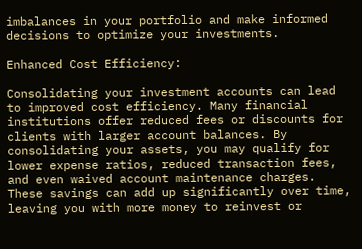imbalances in your portfolio and make informed decisions to optimize your investments.

Enhanced Cost Efficiency:

Consolidating your investment accounts can lead to improved cost efficiency. Many financial institutions offer reduced fees or discounts for clients with larger account balances. By consolidating your assets, you may qualify for lower expense ratios, reduced transaction fees, and even waived account maintenance charges. These savings can add up significantly over time, leaving you with more money to reinvest or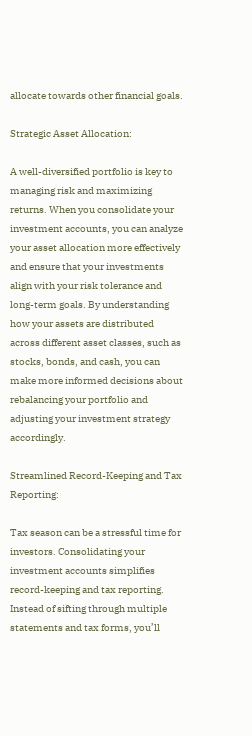allocate towards other financial goals.

Strategic Asset Allocation:

A well-diversified portfolio is key to managing risk and maximizing returns. When you consolidate your investment accounts, you can analyze your asset allocation more effectively and ensure that your investments align with your risk tolerance and long-term goals. By understanding how your assets are distributed across different asset classes, such as stocks, bonds, and cash, you can make more informed decisions about rebalancing your portfolio and adjusting your investment strategy accordingly.

Streamlined Record-Keeping and Tax Reporting:

Tax season can be a stressful time for investors. Consolidating your investment accounts simplifies record-keeping and tax reporting. Instead of sifting through multiple statements and tax forms, you’ll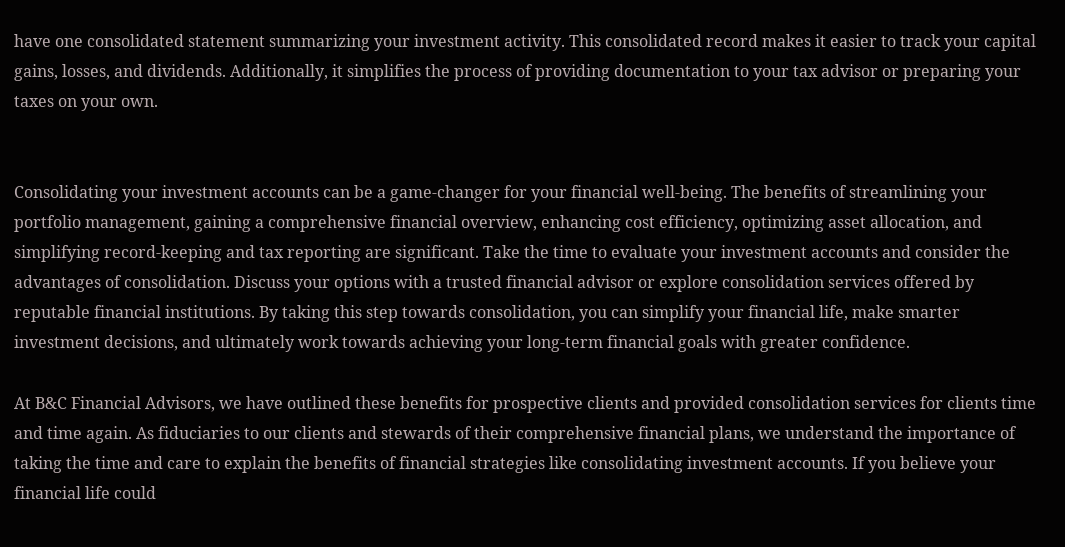have one consolidated statement summarizing your investment activity. This consolidated record makes it easier to track your capital gains, losses, and dividends. Additionally, it simplifies the process of providing documentation to your tax advisor or preparing your taxes on your own.


Consolidating your investment accounts can be a game-changer for your financial well-being. The benefits of streamlining your portfolio management, gaining a comprehensive financial overview, enhancing cost efficiency, optimizing asset allocation, and simplifying record-keeping and tax reporting are significant. Take the time to evaluate your investment accounts and consider the advantages of consolidation. Discuss your options with a trusted financial advisor or explore consolidation services offered by reputable financial institutions. By taking this step towards consolidation, you can simplify your financial life, make smarter investment decisions, and ultimately work towards achieving your long-term financial goals with greater confidence.

At B&C Financial Advisors, we have outlined these benefits for prospective clients and provided consolidation services for clients time and time again. As fiduciaries to our clients and stewards of their comprehensive financial plans, we understand the importance of taking the time and care to explain the benefits of financial strategies like consolidating investment accounts. If you believe your financial life could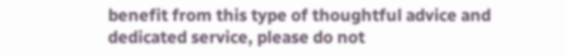benefit from this type of thoughtful advice and dedicated service, please do not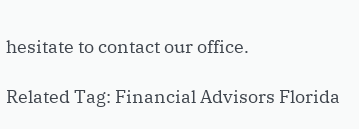hesitate to contact our office.

Related Tag: Financial Advisors Florida